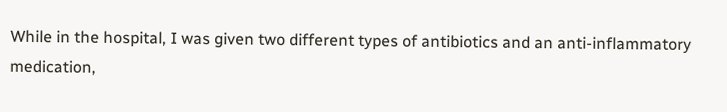While in the hospital, I was given two different types of antibiotics and an anti-inflammatory medication,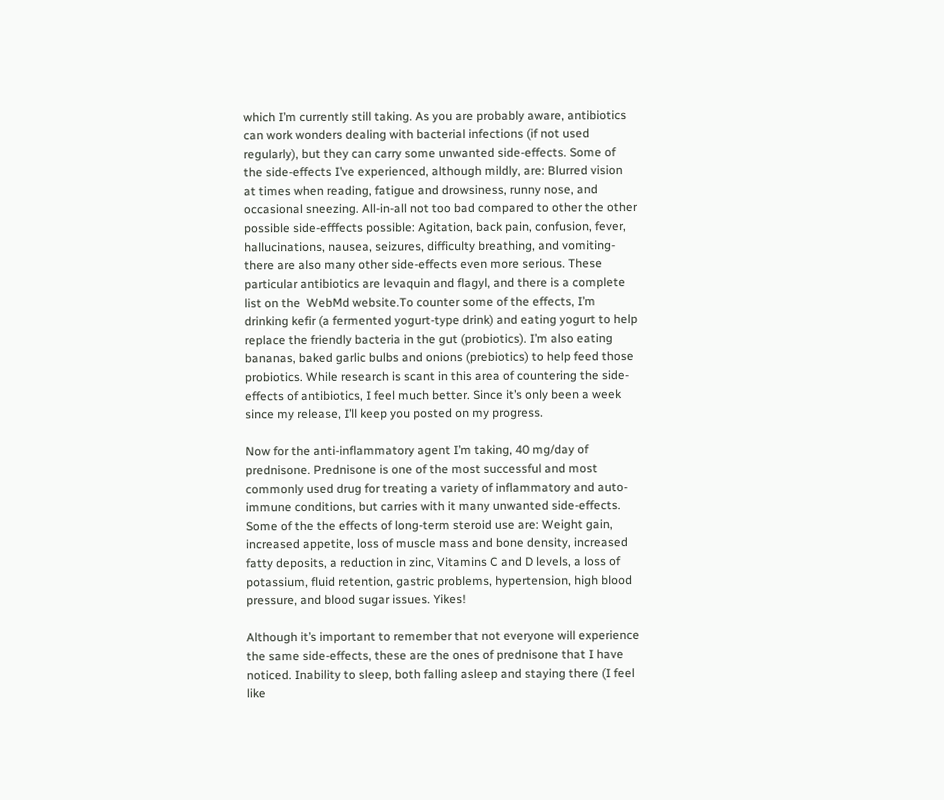which I’m currently still taking. As you are probably aware, antibiotics can work wonders dealing with bacterial infections (if not used regularly), but they can carry some unwanted side-effects. Some of the side-effects I’ve experienced, although mildly, are: Blurred vision at times when reading, fatigue and drowsiness, runny nose, and occasional sneezing. All-in-all not too bad compared to other the other possible side-efffects possible: Agitation, back pain, confusion, fever, hallucinations, nausea, seizures, difficulty breathing, and vomiting-there are also many other side-effects even more serious. These particular antibiotics are levaquin and flagyl, and there is a complete list on the  WebMd website.To counter some of the effects, I’m drinking kefir (a fermented yogurt-type drink) and eating yogurt to help replace the friendly bacteria in the gut (probiotics). I’m also eating bananas, baked garlic bulbs and onions (prebiotics) to help feed those probiotics. While research is scant in this area of countering the side-effects of antibiotics, I feel much better. Since it’s only been a week since my release, I’ll keep you posted on my progress.

Now for the anti-inflammatory agent I’m taking, 40 mg/day of prednisone. Prednisone is one of the most successful and most commonly used drug for treating a variety of inflammatory and auto-immune conditions, but carries with it many unwanted side-effects. Some of the the effects of long-term steroid use are: Weight gain, increased appetite, loss of muscle mass and bone density, increased fatty deposits, a reduction in zinc, Vitamins C and D levels, a loss of potassium, fluid retention, gastric problems, hypertension, high blood pressure, and blood sugar issues. Yikes!

Although it’s important to remember that not everyone will experience the same side-effects, these are the ones of prednisone that I have noticed. Inability to sleep, both falling asleep and staying there (I feel like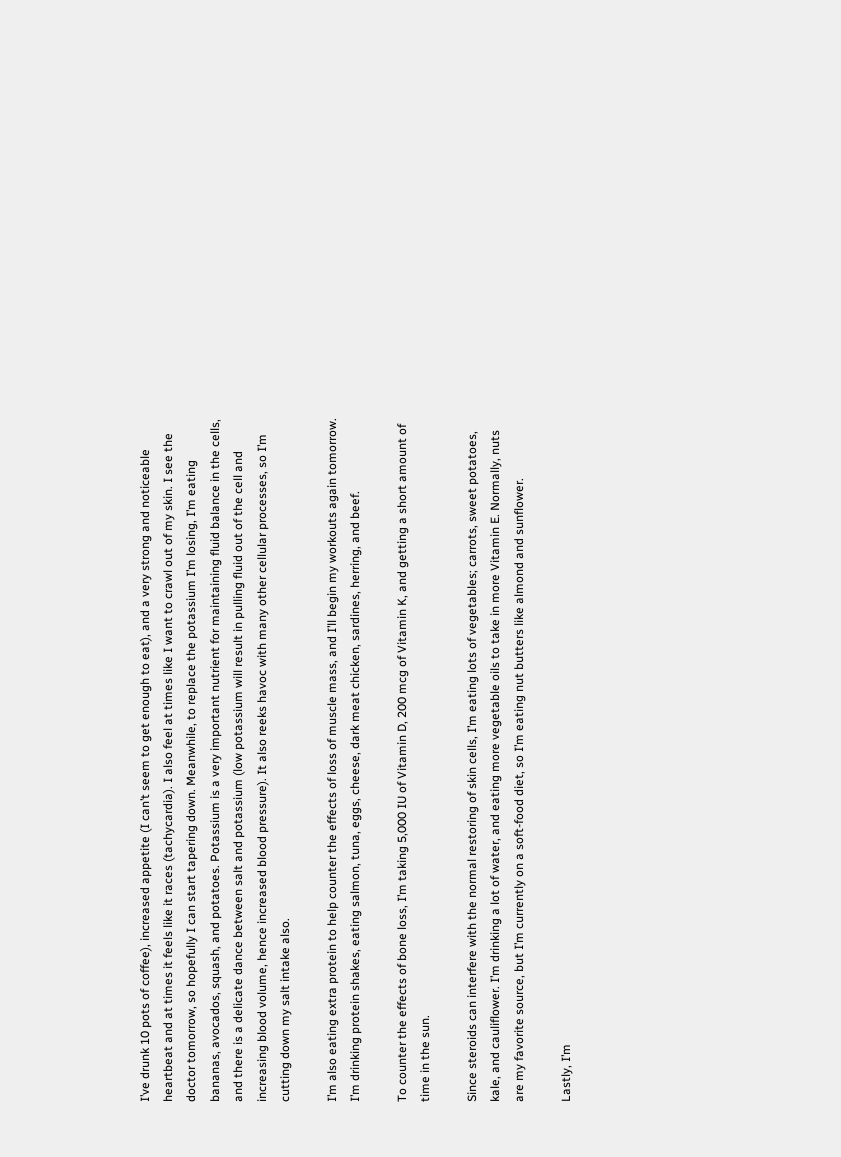I’ve drunk 10 pots of coffee), increased appetite (I can’t seem to get enough to eat), and a very strong and noticeable heartbeat and at times it feels like it races (tachycardia). I also feel at times like I want to crawl out of my skin. I see the doctor tomorrow, so hopefully I can start tapering down. Meanwhile, to replace the potassium I’m losing, I’m eating bananas, avocados, squash, and potatoes. Potassium is a very important nutrient for maintaining fluid balance in the cells, and there is a delicate dance between salt and potassium (low potassium will result in pulling fluid out of the cell and increasing blood volume, hence increased blood pressure). It also reeks havoc with many other cellular processes, so I’m cutting down my salt intake also.

I’m also eating extra protein to help counter the effects of loss of muscle mass, and I’ll begin my workouts again tomorrow. I’m drinking protein shakes, eating salmon, tuna, eggs, cheese, dark meat chicken, sardines, herring, and beef.

To counter the effects of bone loss, I’m taking 5,000 IU of Vitamin D, 200 mcg of Vitamin K, and getting a short amount of time in the sun.

Since steroids can interfere with the normal restoring of skin cells, I’m eating lots of vegetables; carrots, sweet potatoes, kale, and cauliflower. I’m drinking a lot of water, and eating more vegetable oils to take in more Vitamin E. Normally, nuts are my favorite source, but I’m currently on a soft-food diet, so I’m eating nut butters like almond and sunflower.

Lastly, I’m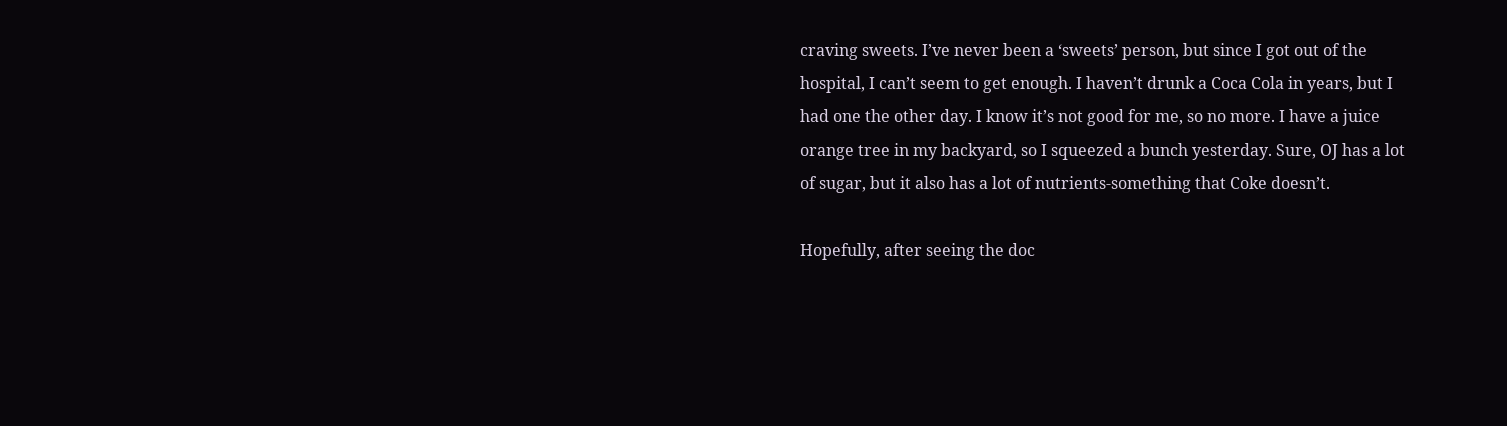craving sweets. I’ve never been a ‘sweets’ person, but since I got out of the hospital, I can’t seem to get enough. I haven’t drunk a Coca Cola in years, but I had one the other day. I know it’s not good for me, so no more. I have a juice orange tree in my backyard, so I squeezed a bunch yesterday. Sure, OJ has a lot of sugar, but it also has a lot of nutrients-something that Coke doesn’t.

Hopefully, after seeing the doc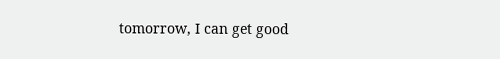tomorrow, I can get good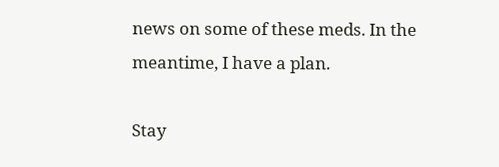news on some of these meds. In the meantime, I have a plan.

Stay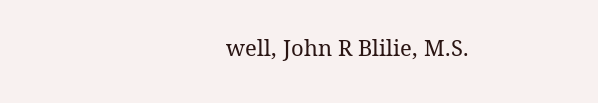well, John R Blilie, M.S.